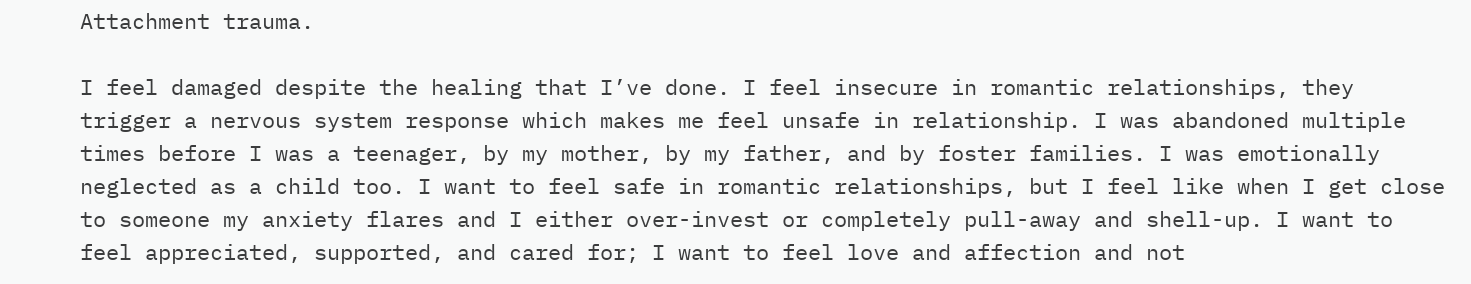Attachment trauma.

I feel damaged despite the healing that I’ve done. I feel insecure in romantic relationships, they trigger a nervous system response which makes me feel unsafe in relationship. I was abandoned multiple times before I was a teenager, by my mother, by my father, and by foster families. I was emotionally neglected as a child too. I want to feel safe in romantic relationships, but I feel like when I get close to someone my anxiety flares and I either over-invest or completely pull-away and shell-up. I want to feel appreciated, supported, and cared for; I want to feel love and affection and not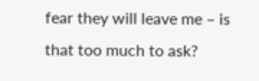fear they will leave me – is that too much to ask?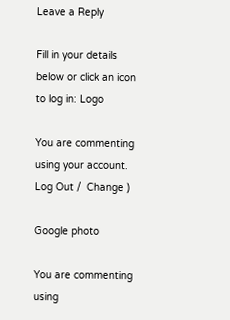Leave a Reply

Fill in your details below or click an icon to log in: Logo

You are commenting using your account. Log Out /  Change )

Google photo

You are commenting using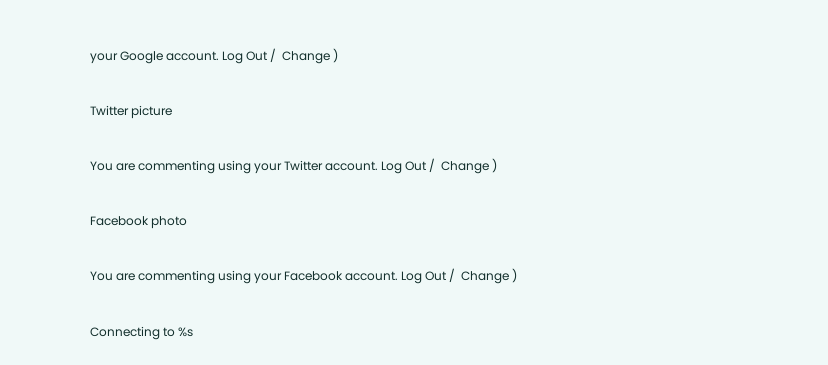your Google account. Log Out /  Change )

Twitter picture

You are commenting using your Twitter account. Log Out /  Change )

Facebook photo

You are commenting using your Facebook account. Log Out /  Change )

Connecting to %s